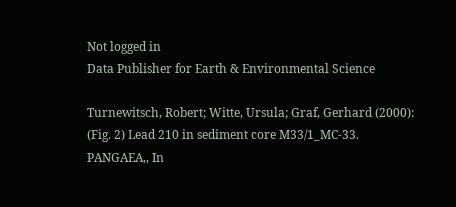Not logged in
Data Publisher for Earth & Environmental Science

Turnewitsch, Robert; Witte, Ursula; Graf, Gerhard (2000): (Fig. 2) Lead 210 in sediment core M33/1_MC-33. PANGAEA,, In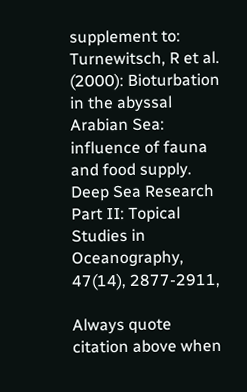supplement to: Turnewitsch, R et al. (2000): Bioturbation in the abyssal Arabian Sea: influence of fauna and food supply. Deep Sea Research Part II: Topical Studies in Oceanography, 47(14), 2877-2911,

Always quote citation above when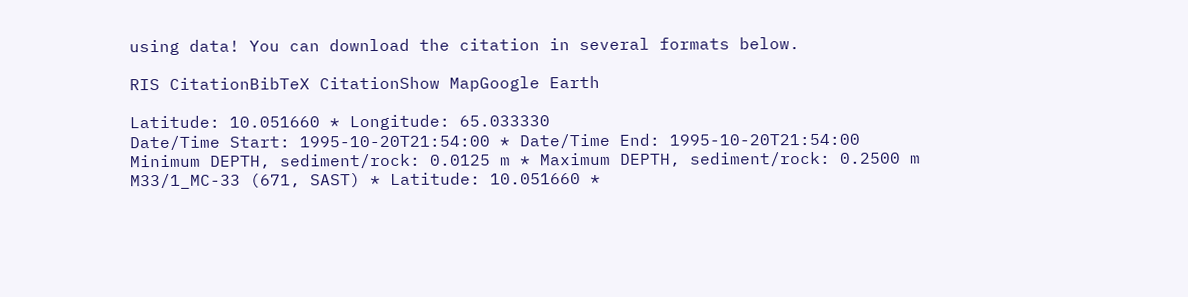using data! You can download the citation in several formats below.

RIS CitationBibTeX CitationShow MapGoogle Earth

Latitude: 10.051660 * Longitude: 65.033330
Date/Time Start: 1995-10-20T21:54:00 * Date/Time End: 1995-10-20T21:54:00
Minimum DEPTH, sediment/rock: 0.0125 m * Maximum DEPTH, sediment/rock: 0.2500 m
M33/1_MC-33 (671, SAST) * Latitude: 10.051660 *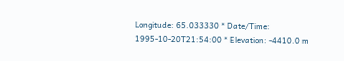Longitude: 65.033330 * Date/Time: 1995-10-20T21:54:00 * Elevation: -4410.0 m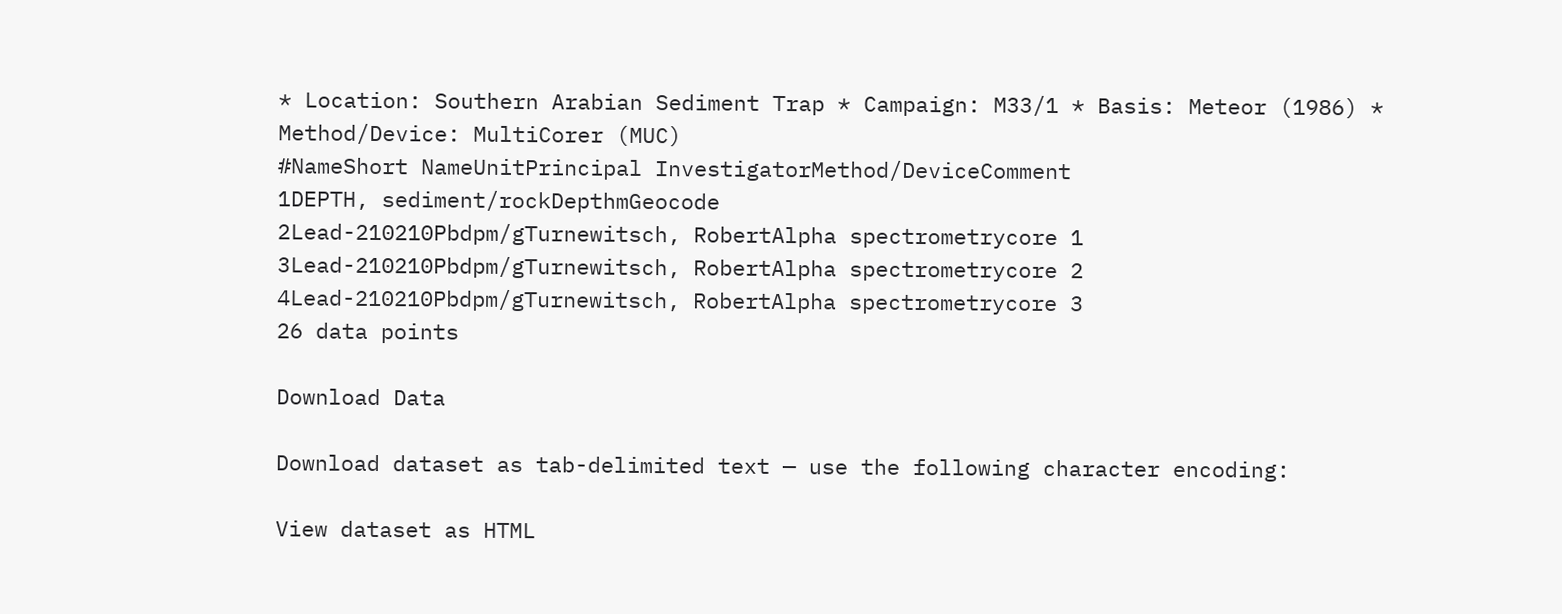* Location: Southern Arabian Sediment Trap * Campaign: M33/1 * Basis: Meteor (1986) * Method/Device: MultiCorer (MUC)
#NameShort NameUnitPrincipal InvestigatorMethod/DeviceComment
1DEPTH, sediment/rockDepthmGeocode
2Lead-210210Pbdpm/gTurnewitsch, RobertAlpha spectrometrycore 1
3Lead-210210Pbdpm/gTurnewitsch, RobertAlpha spectrometrycore 2
4Lead-210210Pbdpm/gTurnewitsch, RobertAlpha spectrometrycore 3
26 data points

Download Data

Download dataset as tab-delimited text — use the following character encoding:

View dataset as HTML